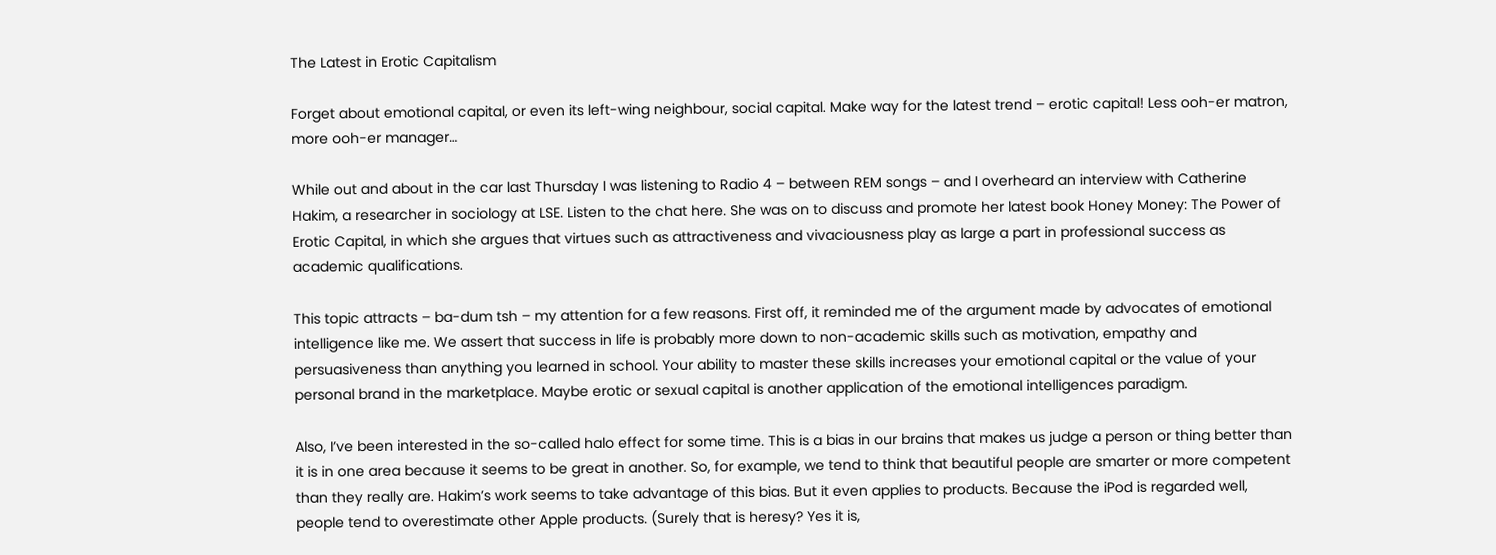The Latest in Erotic Capitalism

Forget about emotional capital, or even its left-wing neighbour, social capital. Make way for the latest trend – erotic capital! Less ooh-er matron, more ooh-er manager…

While out and about in the car last Thursday I was listening to Radio 4 – between REM songs – and I overheard an interview with Catherine Hakim, a researcher in sociology at LSE. Listen to the chat here. She was on to discuss and promote her latest book Honey Money: The Power of Erotic Capital, in which she argues that virtues such as attractiveness and vivaciousness play as large a part in professional success as academic qualifications.

This topic attracts – ba-dum tsh – my attention for a few reasons. First off, it reminded me of the argument made by advocates of emotional intelligence like me. We assert that success in life is probably more down to non-academic skills such as motivation, empathy and persuasiveness than anything you learned in school. Your ability to master these skills increases your emotional capital or the value of your personal brand in the marketplace. Maybe erotic or sexual capital is another application of the emotional intelligences paradigm.

Also, I’ve been interested in the so-called halo effect for some time. This is a bias in our brains that makes us judge a person or thing better than it is in one area because it seems to be great in another. So, for example, we tend to think that beautiful people are smarter or more competent than they really are. Hakim’s work seems to take advantage of this bias. But it even applies to products. Because the iPod is regarded well, people tend to overestimate other Apple products. (Surely that is heresy? Yes it is,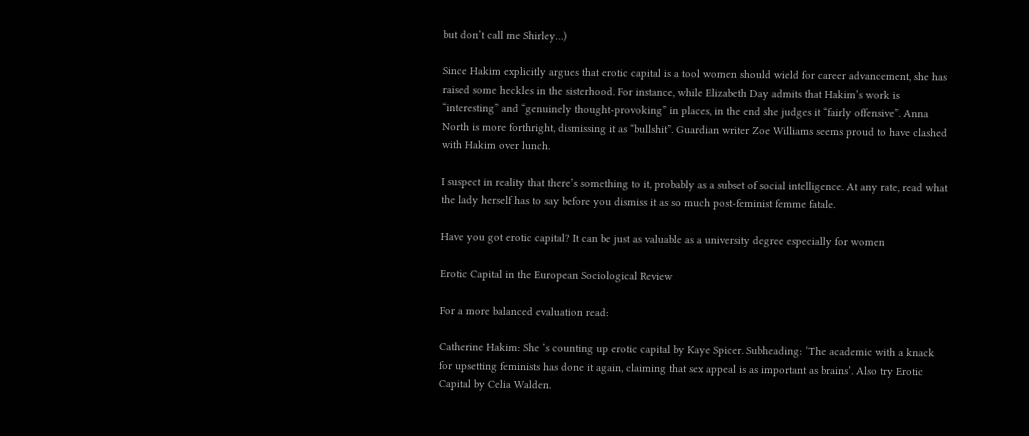but don’t call me Shirley…)

Since Hakim explicitly argues that erotic capital is a tool women should wield for career advancement, she has raised some heckles in the sisterhood. For instance, while Elizabeth Day admits that Hakim’s work is “interesting” and “genuinely thought-provoking” in places, in the end she judges it “fairly offensive”. Anna North is more forthright, dismissing it as “bullshit”. Guardian writer Zoe Williams seems proud to have clashed with Hakim over lunch.

I suspect in reality that there’s something to it, probably as a subset of social intelligence. At any rate, read what the lady herself has to say before you dismiss it as so much post-feminist femme fatale.

Have you got erotic capital? It can be just as valuable as a university degree especially for women

Erotic Capital in the European Sociological Review

For a more balanced evaluation read:

Catherine Hakim: She ‘s counting up erotic capital by Kaye Spicer. Subheading: ‘The academic with a knack for upsetting feminists has done it again, claiming that sex appeal is as important as brains’. Also try Erotic Capital by Celia Walden.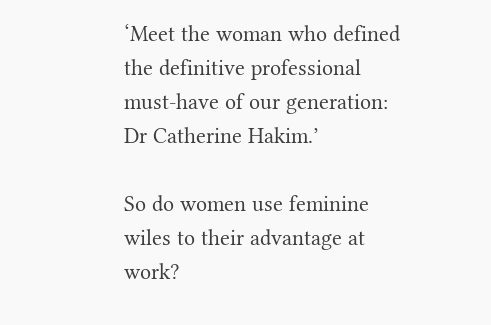‘Meet the woman who defined the definitive professional must-have of our generation: Dr Catherine Hakim.’

So do women use feminine wiles to their advantage at work?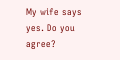My wife says yes. Do you agree?